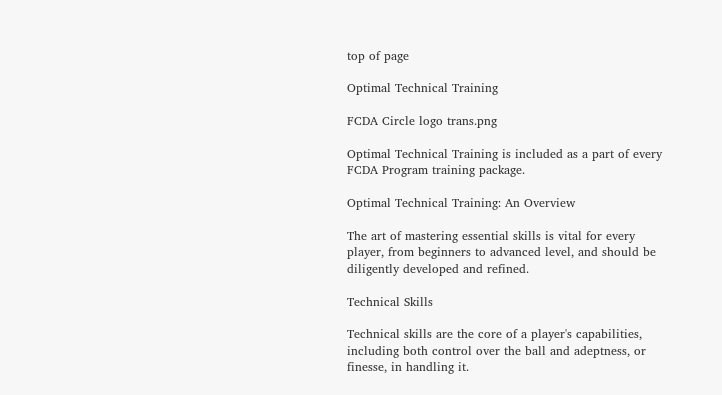top of page

Optimal Technical Training

FCDA Circle logo trans.png

Optimal Technical Training is included as a part of every FCDA Program training package.

Optimal Technical Training: An Overview

The art of mastering essential skills is vital for every player, from beginners to advanced level, and should be diligently developed and refined.

Technical Skills

Technical skills are the core of a player's capabilities, including both control over the ball and adeptness, or finesse, in handling it.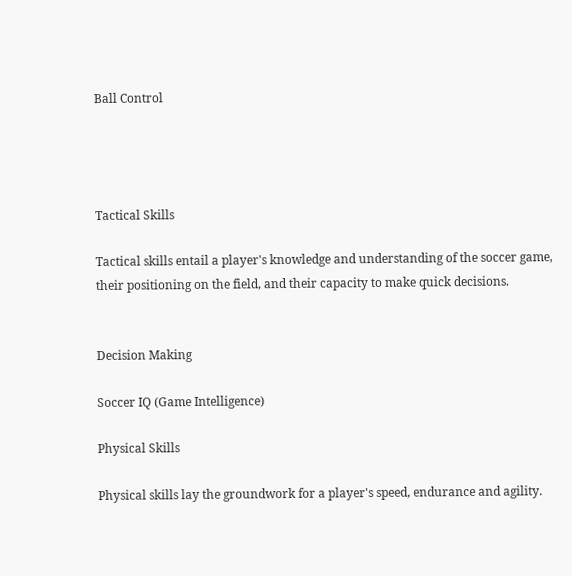Ball Control




Tactical Skills

Tactical skills entail a player's knowledge and understanding of the soccer game, their positioning on the field, and their capacity to make quick decisions.


Decision Making

Soccer IQ (Game Intelligence)

Physical Skills

Physical skills lay the groundwork for a player's speed, endurance and agility.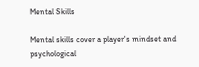Mental Skills

Mental skills cover a player's mindset and psychological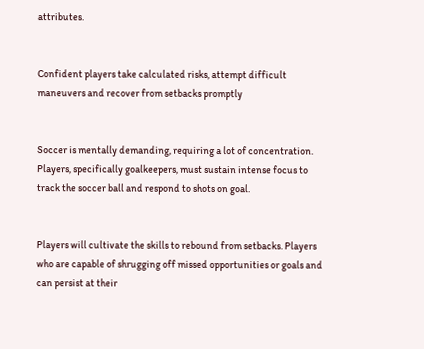attributes.


Confident players take calculated risks, attempt difficult maneuvers and recover from setbacks promptly


Soccer is mentally demanding, requiring a lot of concentration. Players, specifically goalkeepers, must sustain intense focus to track the soccer ball and respond to shots on goal.


Players will cultivate the skills to rebound from setbacks. Players who are capable of shrugging off missed opportunities or goals and can persist at their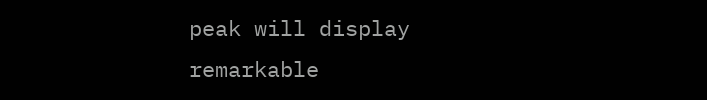peak will display remarkable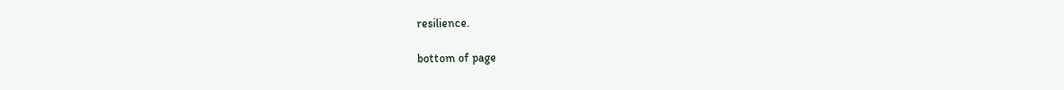resilience.

bottom of page